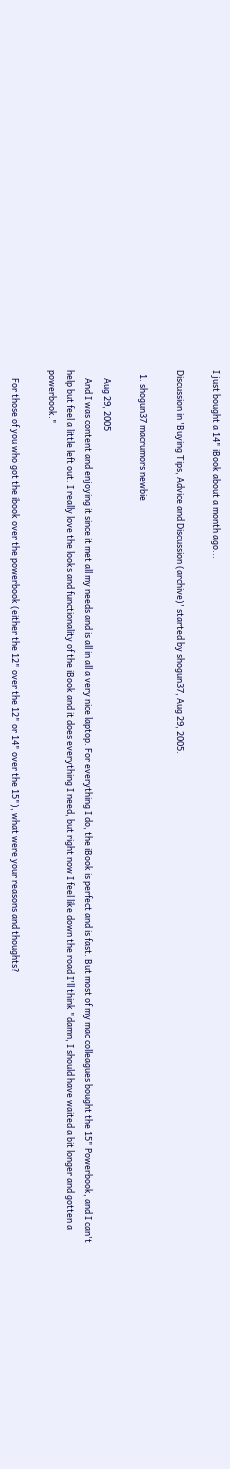I just bought a 14" iBook about a month ago...

Discussion in 'Buying Tips, Advice and Discussion (archive)' started by shogun37, Aug 29, 2005.

  1. shogun37 macrumors newbie

    Aug 29, 2005
    And I was content and enjoying it since it met all my needs and is all in all a very nice laptop. For everything I do, the iBook is perfect and is fast. But most of my mac colleagues bought the 15" Powerbook, and I can't help but feel a little left out. I really love the looks and functionality of the iBook and it does everything I need, but right now I feel like down the road I'll think "damn, I should have waited a bit longer and gotten a powerbook."

    For those of you who got the ibook over the powerbook (either the 12" over the 12" or 14" over the 15"), what were your reasons and thoughts?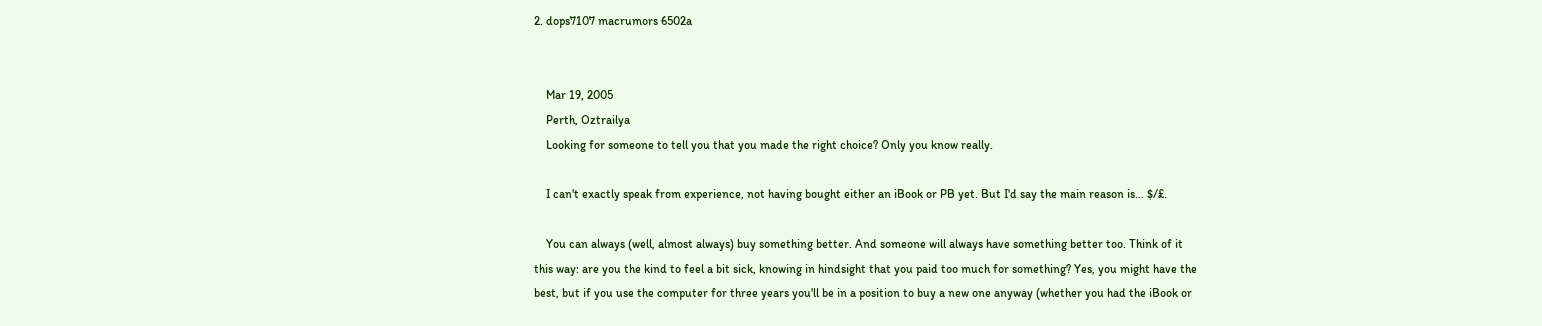2. dops7107 macrumors 6502a


    Mar 19, 2005
    Perth, Oztrailya
    Looking for someone to tell you that you made the right choice? Only you know really.

    I can't exactly speak from experience, not having bought either an iBook or PB yet. But I'd say the main reason is... $/£.

    You can always (well, almost always) buy something better. And someone will always have something better too. Think of it this way: are you the kind to feel a bit sick, knowing in hindsight that you paid too much for something? Yes, you might have the best, but if you use the computer for three years you'll be in a position to buy a new one anyway (whether you had the iBook or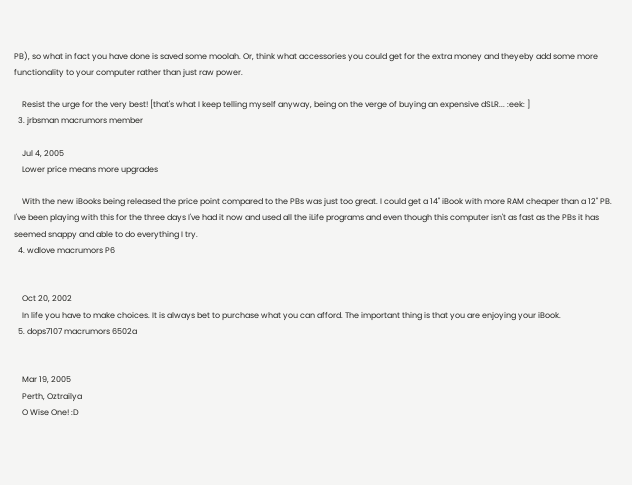PB), so what in fact you have done is saved some moolah. Or, think what accessories you could get for the extra money and theyeby add some more functionality to your computer rather than just raw power.

    Resist the urge for the very best! [that's what I keep telling myself anyway, being on the verge of buying an expensive dSLR... :eek: ]
  3. jrbsman macrumors member

    Jul 4, 2005
    Lower price means more upgrades

    With the new iBooks being released the price point compared to the PBs was just too great. I could get a 14" iBook with more RAM cheaper than a 12" PB. I've been playing with this for the three days I've had it now and used all the iLife programs and even though this computer isn't as fast as the PBs it has seemed snappy and able to do everything I try.
  4. wdlove macrumors P6


    Oct 20, 2002
    In life you have to make choices. It is always bet to purchase what you can afford. The important thing is that you are enjoying your iBook.
  5. dops7107 macrumors 6502a


    Mar 19, 2005
    Perth, Oztrailya
    O Wise One! :D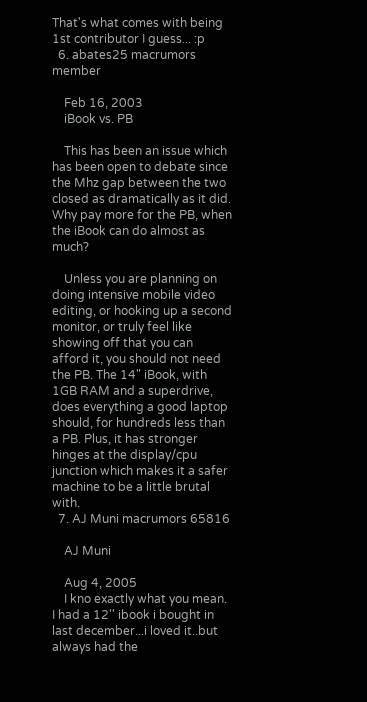That's what comes with being 1st contributor I guess... :p
  6. abates25 macrumors member

    Feb 16, 2003
    iBook vs. PB

    This has been an issue which has been open to debate since the Mhz gap between the two closed as dramatically as it did. Why pay more for the PB, when the iBook can do almost as much?

    Unless you are planning on doing intensive mobile video editing, or hooking up a second monitor, or truly feel like showing off that you can afford it, you should not need the PB. The 14" iBook, with 1GB RAM and a superdrive, does everything a good laptop should, for hundreds less than a PB. Plus, it has stronger hinges at the display/cpu junction which makes it a safer machine to be a little brutal with.
  7. AJ Muni macrumors 65816

    AJ Muni

    Aug 4, 2005
    I kno exactly what you mean. I had a 12'' ibook i bought in last december...i loved it..but always had the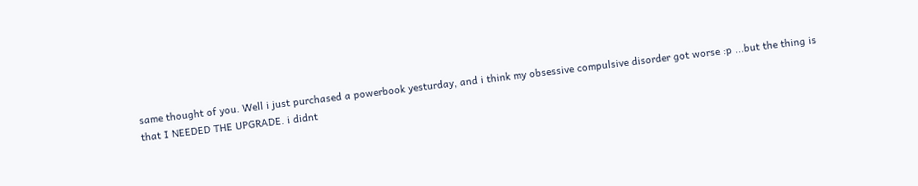same thought of you. Well i just purchased a powerbook yesturday, and i think my obsessive compulsive disorder got worse :p ...but the thing is that I NEEDED THE UPGRADE. i didnt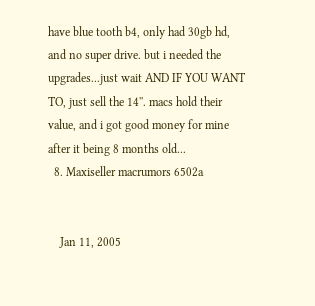have blue tooth b4, only had 30gb hd, and no super drive. but i needed the upgrades...just wait AND IF YOU WANT TO, just sell the 14''. macs hold their value, and i got good money for mine after it being 8 months old...
  8. Maxiseller macrumors 6502a


    Jan 11, 2005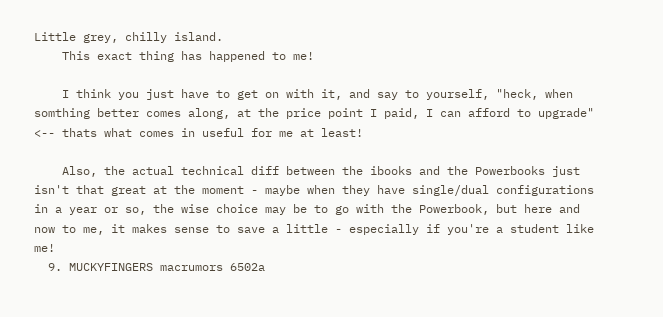Little grey, chilly island.
    This exact thing has happened to me!

    I think you just have to get on with it, and say to yourself, "heck, when somthing better comes along, at the price point I paid, I can afford to upgrade" <-- thats what comes in useful for me at least!

    Also, the actual technical diff between the ibooks and the Powerbooks just isn't that great at the moment - maybe when they have single/dual configurations in a year or so, the wise choice may be to go with the Powerbook, but here and now to me, it makes sense to save a little - especially if you're a student like me!
  9. MUCKYFINGERS macrumors 6502a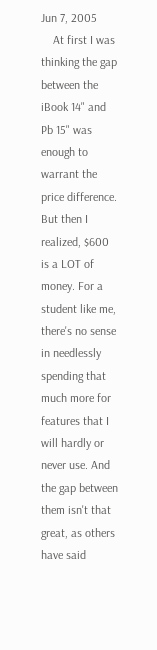Jun 7, 2005
    At first I was thinking the gap between the iBook 14" and Pb 15" was enough to warrant the price difference. But then I realized, $600 is a LOT of money. For a student like me, there's no sense in needlessly spending that much more for features that I will hardly or never use. And the gap between them isn't that great, as others have said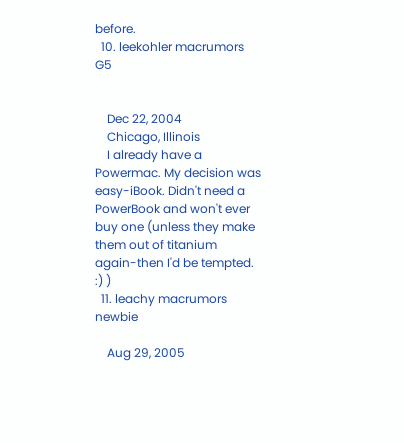before.
  10. leekohler macrumors G5


    Dec 22, 2004
    Chicago, Illinois
    I already have a Powermac. My decision was easy-iBook. Didn't need a PowerBook and won't ever buy one (unless they make them out of titanium again-then I'd be tempted. :) )
  11. leachy macrumors newbie

    Aug 29, 2005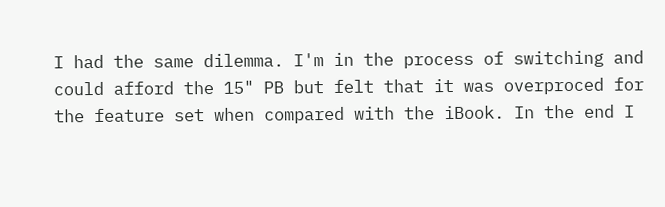I had the same dilemma. I'm in the process of switching and could afford the 15" PB but felt that it was overproced for the feature set when compared with the iBook. In the end I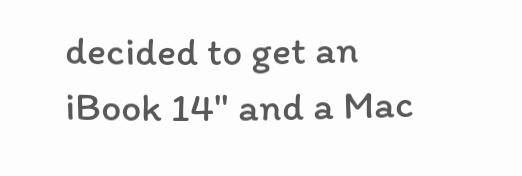decided to get an iBook 14" and a Mac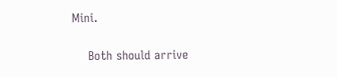Mini.

    Both should arrive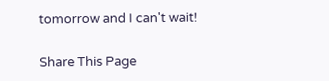tomorrow and I can't wait!

Share This Page